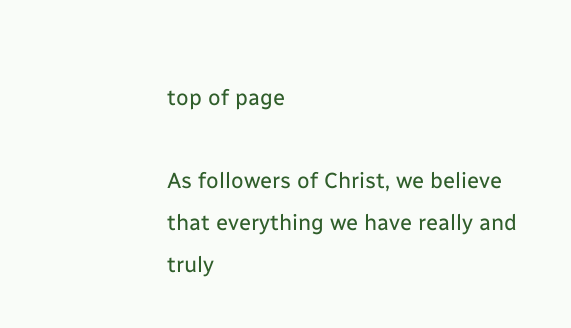top of page

As followers of Christ, we believe that everything we have really and truly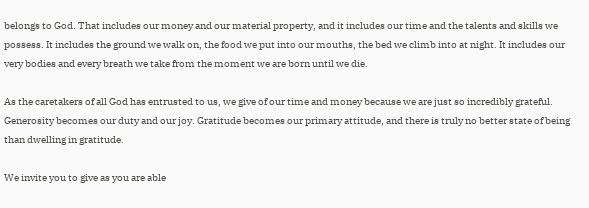belongs to God. That includes our money and our material property, and it includes our time and the talents and skills we possess. It includes the ground we walk on, the food we put into our mouths, the bed we climb into at night. It includes our very bodies and every breath we take from the moment we are born until we die.

As the caretakers of all God has entrusted to us, we give of our time and money because we are just so incredibly grateful. Generosity becomes our duty and our joy. Gratitude becomes our primary attitude, and there is truly no better state of being than dwelling in gratitude.

We invite you to give as you are able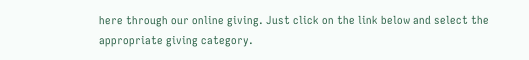here through our online giving. Just click on the link below and select the appropriate giving category.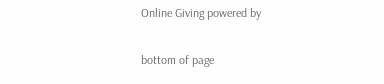Online Giving powered by

bottom of page